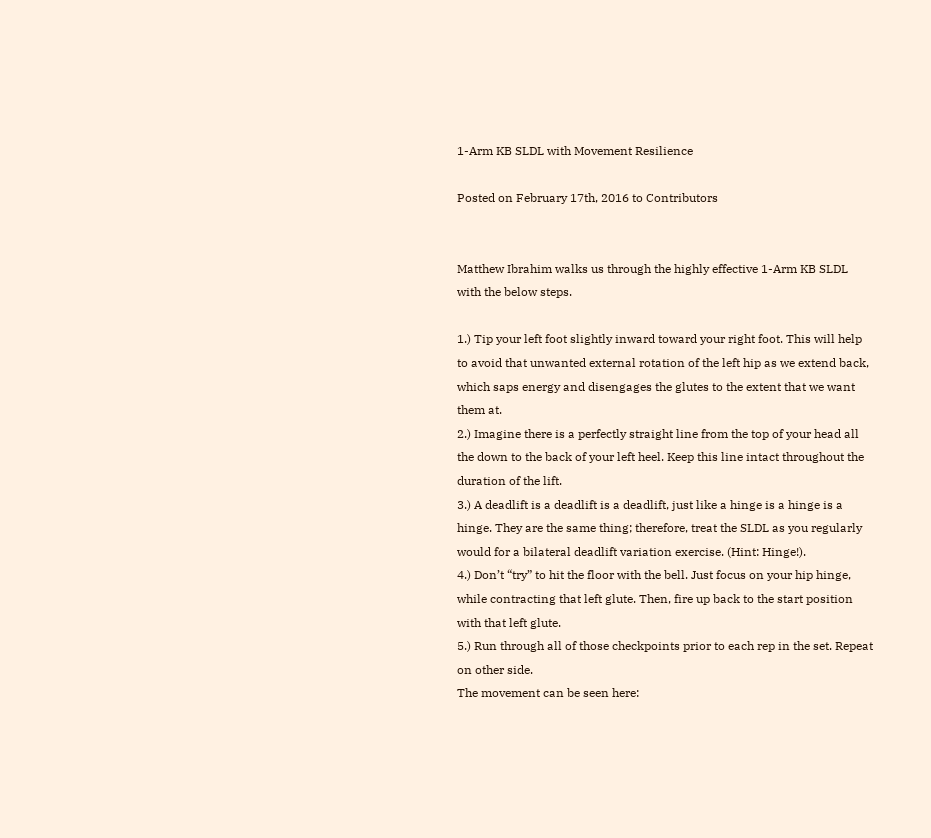1-Arm KB SLDL with Movement Resilience

Posted on February 17th, 2016 to Contributors


Matthew Ibrahim walks us through the highly effective 1-Arm KB SLDL with the below steps.

1.) Tip your left foot slightly inward toward your right foot. This will help to avoid that unwanted external rotation of the left hip as we extend back, which saps energy and disengages the glutes to the extent that we want them at.
2.) Imagine there is a perfectly straight line from the top of your head all the down to the back of your left heel. Keep this line intact throughout the duration of the lift.
3.) A deadlift is a deadlift is a deadlift, just like a hinge is a hinge is a hinge. They are the same thing; therefore, treat the SLDL as you regularly would for a bilateral deadlift variation exercise. (Hint: Hinge!).
4.) Don’t “try” to hit the floor with the bell. Just focus on your hip hinge, while contracting that left glute. Then, fire up back to the start position with that left glute.
5.) Run through all of those checkpoints prior to each rep in the set. Repeat on other side.
The movement can be seen here: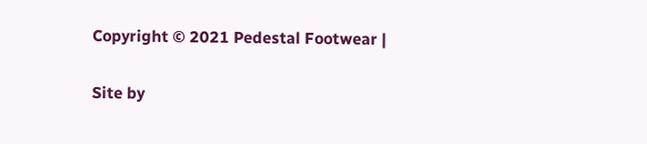Copyright © 2021 Pedestal Footwear |

Site by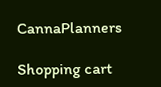CannaPlanners

Shopping cart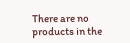There are no products in the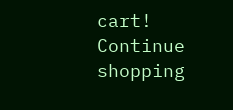cart!
Continue shopping